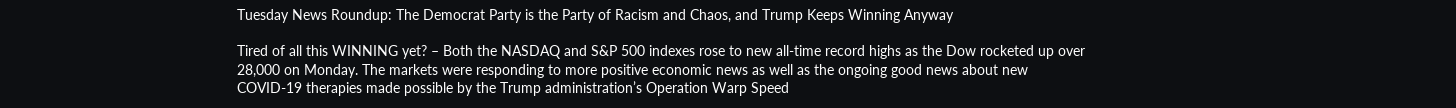Tuesday News Roundup: The Democrat Party is the Party of Racism and Chaos, and Trump Keeps Winning Anyway

Tired of all this WINNING yet? – Both the NASDAQ and S&P 500 indexes rose to new all-time record highs as the Dow rocketed up over 28,000 on Monday. The markets were responding to more positive economic news as well as the ongoing good news about new COVID-19 therapies made possible by the Trump administration’s Operation Warp Speed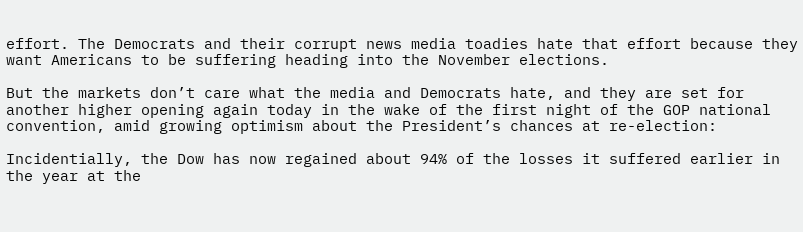effort. The Democrats and their corrupt news media toadies hate that effort because they want Americans to be suffering heading into the November elections.

But the markets don’t care what the media and Democrats hate, and they are set for another higher opening again today in the wake of the first night of the GOP national convention, amid growing optimism about the President’s chances at re-election:

Incidentially, the Dow has now regained about 94% of the losses it suffered earlier in the year at the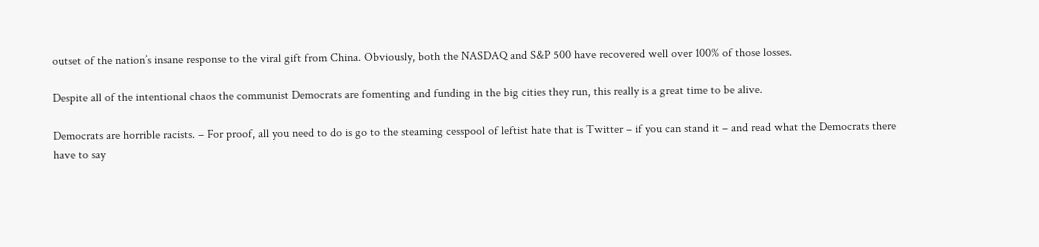outset of the nation’s insane response to the viral gift from China. Obviously, both the NASDAQ and S&P 500 have recovered well over 100% of those losses.

Despite all of the intentional chaos the communist Democrats are fomenting and funding in the big cities they run, this really is a great time to be alive.

Democrats are horrible racists. – For proof, all you need to do is go to the steaming cesspool of leftist hate that is Twitter – if you can stand it – and read what the Democrats there have to say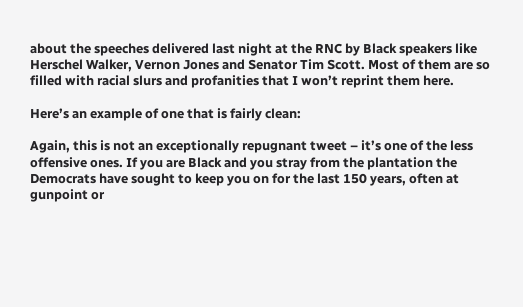about the speeches delivered last night at the RNC by Black speakers like Herschel Walker, Vernon Jones and Senator Tim Scott. Most of them are so filled with racial slurs and profanities that I won’t reprint them here.

Here’s an example of one that is fairly clean:

Again, this is not an exceptionally repugnant tweet – it’s one of the less offensive ones. If you are Black and you stray from the plantation the Democrats have sought to keep you on for the last 150 years, often at gunpoint or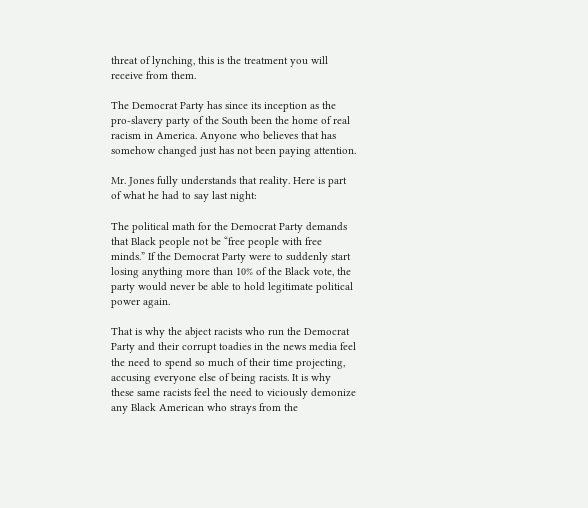threat of lynching, this is the treatment you will receive from them.

The Democrat Party has since its inception as the pro-slavery party of the South been the home of real racism in America. Anyone who believes that has somehow changed just has not been paying attention.

Mr. Jones fully understands that reality. Here is part of what he had to say last night:

The political math for the Democrat Party demands that Black people not be “free people with free minds.” If the Democrat Party were to suddenly start losing anything more than 10% of the Black vote, the party would never be able to hold legitimate political power again.

That is why the abject racists who run the Democrat Party and their corrupt toadies in the news media feel the need to spend so much of their time projecting, accusing everyone else of being racists. It is why these same racists feel the need to viciously demonize any Black American who strays from the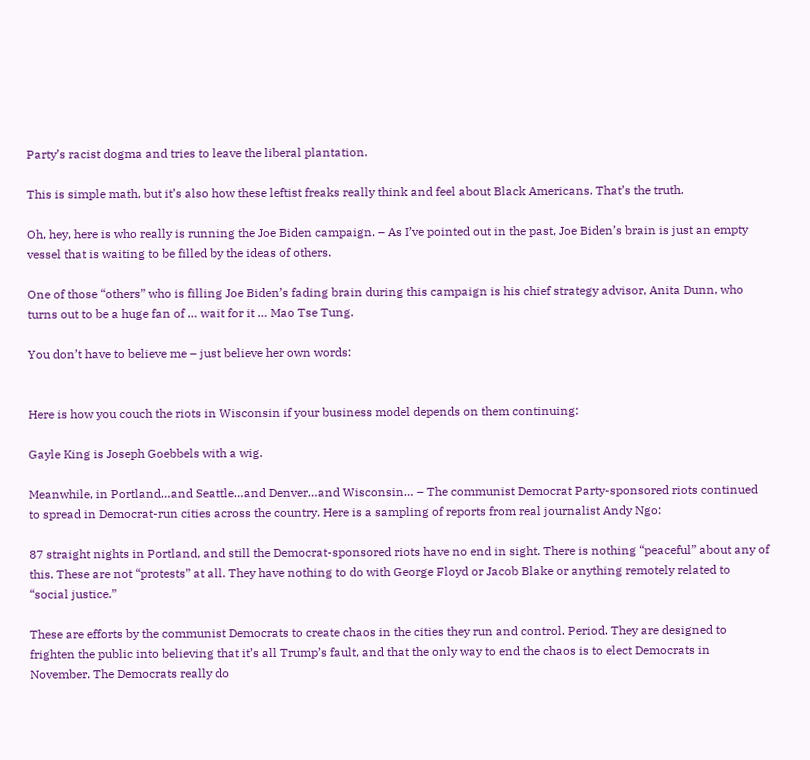Party’s racist dogma and tries to leave the liberal plantation.

This is simple math, but it’s also how these leftist freaks really think and feel about Black Americans. That’s the truth.

Oh, hey, here is who really is running the Joe Biden campaign. – As I’ve pointed out in the past, Joe Biden’s brain is just an empty vessel that is waiting to be filled by the ideas of others.

One of those “others” who is filling Joe Biden’s fading brain during this campaign is his chief strategy advisor, Anita Dunn, who turns out to be a huge fan of … wait for it … Mao Tse Tung.

You don’t have to believe me – just believe her own words:


Here is how you couch the riots in Wisconsin if your business model depends on them continuing:

Gayle King is Joseph Goebbels with a wig.

Meanwhile, in Portland…and Seattle…and Denver…and Wisconsin… – The communist Democrat Party-sponsored riots continued to spread in Democrat-run cities across the country. Here is a sampling of reports from real journalist Andy Ngo:

87 straight nights in Portland, and still the Democrat-sponsored riots have no end in sight. There is nothing “peaceful” about any of this. These are not “protests” at all. They have nothing to do with George Floyd or Jacob Blake or anything remotely related to “social justice.”

These are efforts by the communist Democrats to create chaos in the cities they run and control. Period. They are designed to frighten the public into believing that it’s all Trump’s fault, and that the only way to end the chaos is to elect Democrats in November. The Democrats really do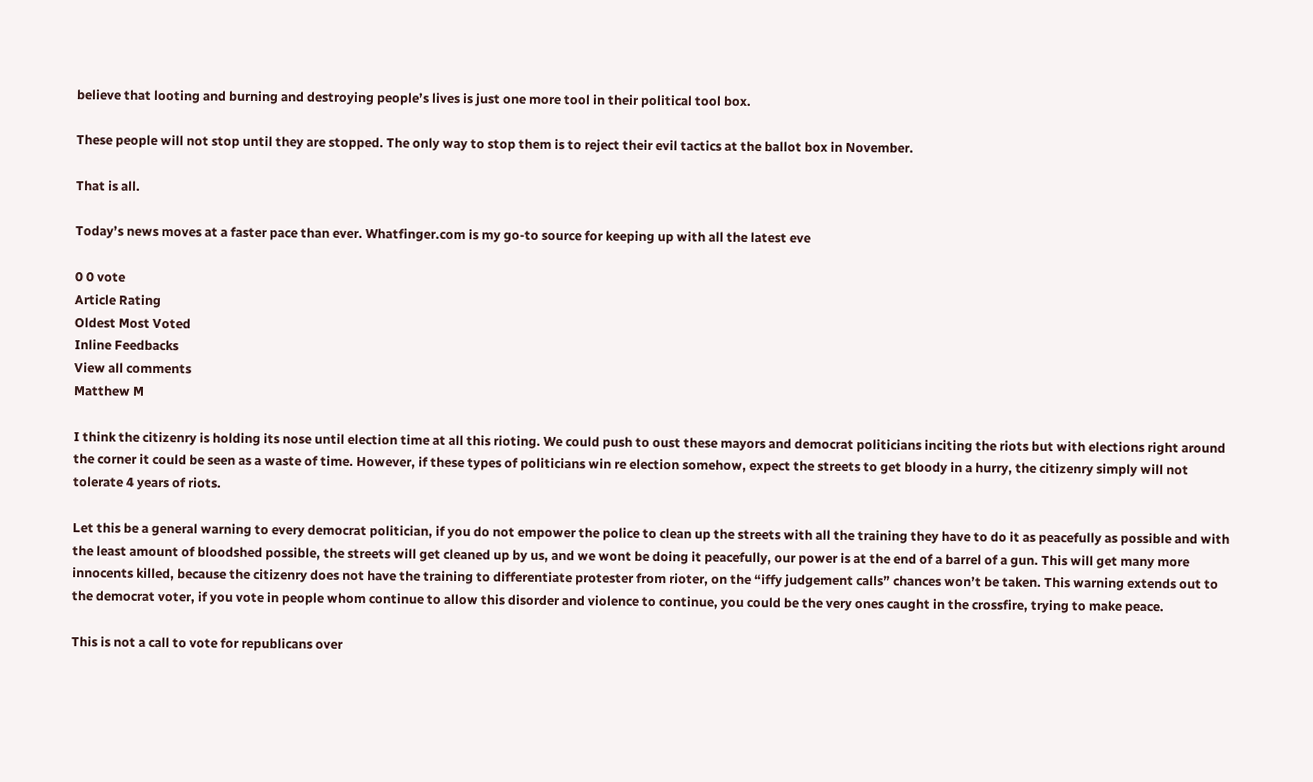believe that looting and burning and destroying people’s lives is just one more tool in their political tool box.

These people will not stop until they are stopped. The only way to stop them is to reject their evil tactics at the ballot box in November.

That is all.

Today’s news moves at a faster pace than ever. Whatfinger.com is my go-to source for keeping up with all the latest eve

0 0 vote
Article Rating
Oldest Most Voted
Inline Feedbacks
View all comments
Matthew M

I think the citizenry is holding its nose until election time at all this rioting. We could push to oust these mayors and democrat politicians inciting the riots but with elections right around the corner it could be seen as a waste of time. However, if these types of politicians win re election somehow, expect the streets to get bloody in a hurry, the citizenry simply will not tolerate 4 years of riots.

Let this be a general warning to every democrat politician, if you do not empower the police to clean up the streets with all the training they have to do it as peacefully as possible and with the least amount of bloodshed possible, the streets will get cleaned up by us, and we wont be doing it peacefully, our power is at the end of a barrel of a gun. This will get many more innocents killed, because the citizenry does not have the training to differentiate protester from rioter, on the “iffy judgement calls” chances won’t be taken. This warning extends out to the democrat voter, if you vote in people whom continue to allow this disorder and violence to continue, you could be the very ones caught in the crossfire, trying to make peace.

This is not a call to vote for republicans over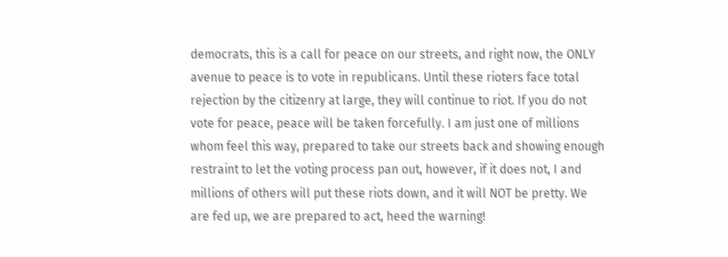democrats, this is a call for peace on our streets, and right now, the ONLY avenue to peace is to vote in republicans. Until these rioters face total rejection by the citizenry at large, they will continue to riot. If you do not vote for peace, peace will be taken forcefully. I am just one of millions whom feel this way, prepared to take our streets back and showing enough restraint to let the voting process pan out, however, if it does not, I and millions of others will put these riots down, and it will NOT be pretty. We are fed up, we are prepared to act, heed the warning!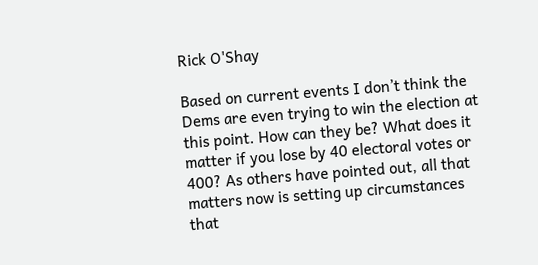Rick O'Shay

Based on current events I don’t think the Dems are even trying to win the election at this point. How can they be? What does it matter if you lose by 40 electoral votes or 400? As others have pointed out, all that matters now is setting up circumstances that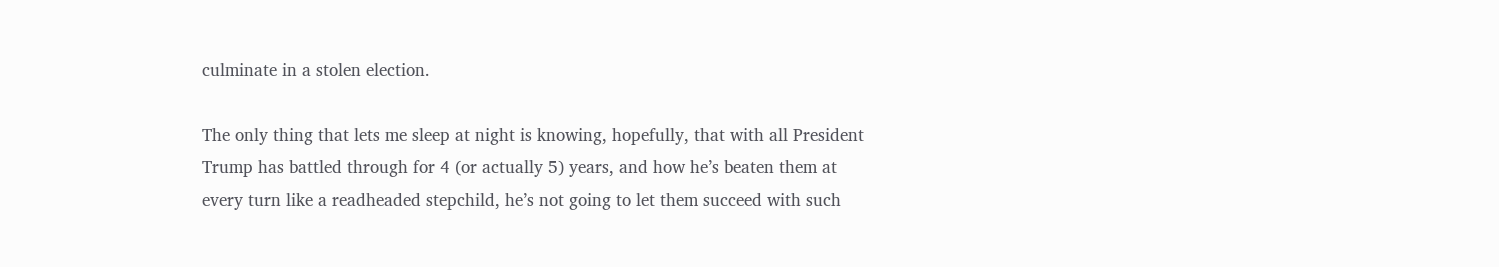culminate in a stolen election.

The only thing that lets me sleep at night is knowing, hopefully, that with all President Trump has battled through for 4 (or actually 5) years, and how he’s beaten them at every turn like a readheaded stepchild, he’s not going to let them succeed with such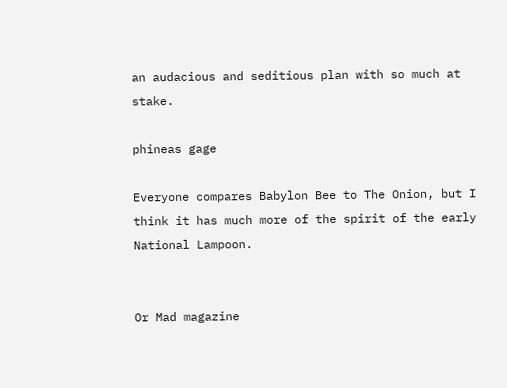an audacious and seditious plan with so much at stake.

phineas gage

Everyone compares Babylon Bee to The Onion, but I think it has much more of the spirit of the early National Lampoon.


Or Mad magazine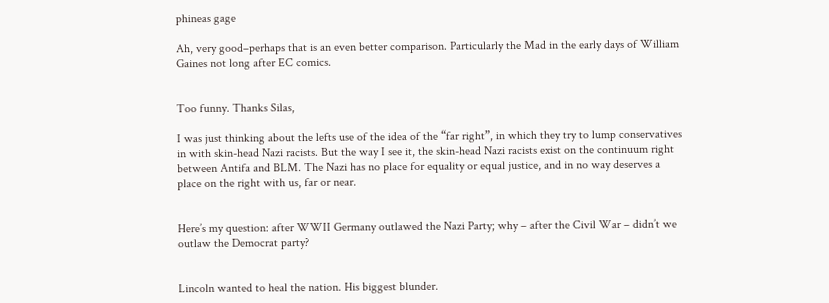phineas gage

Ah, very good–perhaps that is an even better comparison. Particularly the Mad in the early days of William Gaines not long after EC comics.


Too funny. Thanks Silas,

I was just thinking about the lefts use of the idea of the “far right”, in which they try to lump conservatives in with skin-head Nazi racists. But the way I see it, the skin-head Nazi racists exist on the continuum right between Antifa and BLM. The Nazi has no place for equality or equal justice, and in no way deserves a place on the right with us, far or near.


Here’s my question: after WWII Germany outlawed the Nazi Party; why – after the Civil War – didn’t we outlaw the Democrat party?


Lincoln wanted to heal the nation. His biggest blunder.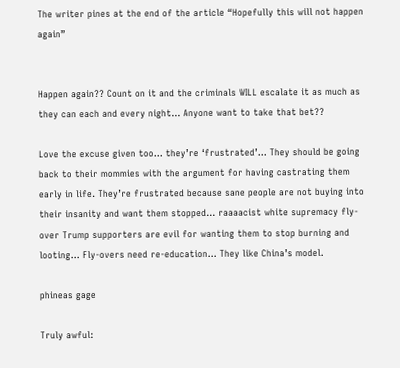The writer pines at the end of the article “Hopefully this will not happen again”


Happen again?? Count on it and the criminals WILL escalate it as much as they can each and every night… Anyone want to take that bet??

Love the excuse given too… they’re ‘frustrated’… They should be going back to their mommies with the argument for having castrating them early in life. They’re frustrated because sane people are not buying into their insanity and want them stopped… raaaacist white supremacy fly-over Trump supporters are evil for wanting them to stop burning and looting… Fly-overs need re-education… They like China’s model.

phineas gage

Truly awful: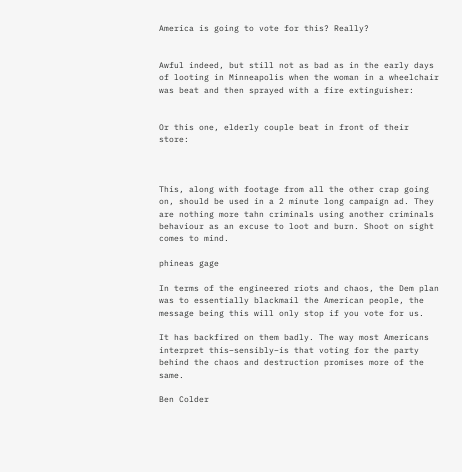America is going to vote for this? Really?


Awful indeed, but still not as bad as in the early days of looting in Minneapolis when the woman in a wheelchair was beat and then sprayed with a fire extinguisher:


Or this one, elderly couple beat in front of their store:



This, along with footage from all the other crap going on, should be used in a 2 minute long campaign ad. They are nothing more tahn criminals using another criminals behaviour as an excuse to loot and burn. Shoot on sight comes to mind.

phineas gage

In terms of the engineered riots and chaos, the Dem plan was to essentially blackmail the American people, the message being this will only stop if you vote for us.

It has backfired on them badly. The way most Americans interpret this–sensibly–is that voting for the party behind the chaos and destruction promises more of the same.

Ben Colder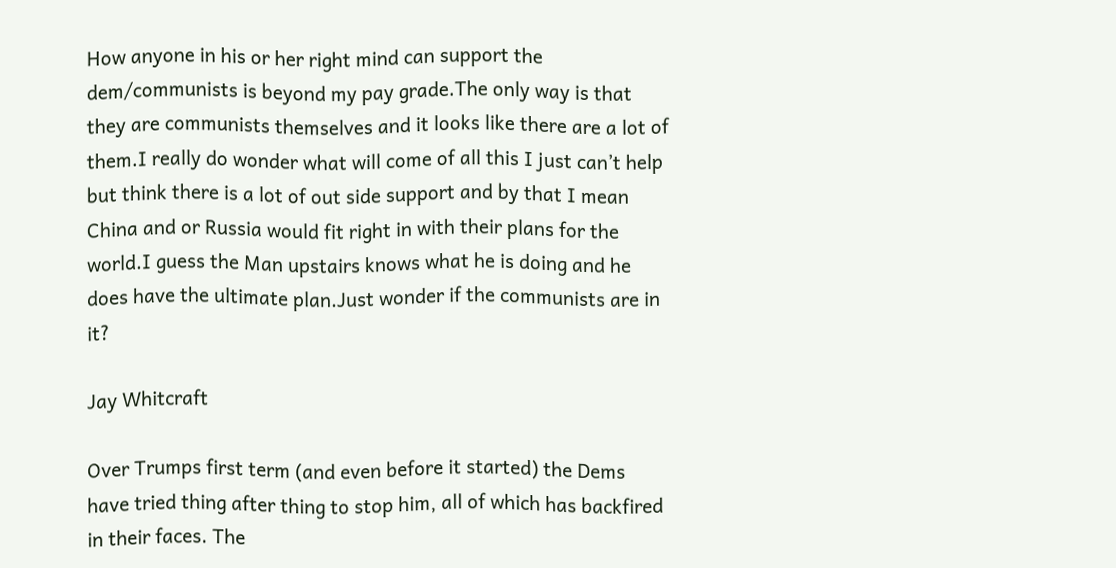How anyone in his or her right mind can support the dem/communists is beyond my pay grade.The only way is that they are communists themselves and it looks like there are a lot of them.I really do wonder what will come of all this I just can’t help but think there is a lot of out side support and by that I mean China and or Russia would fit right in with their plans for the world.I guess the Man upstairs knows what he is doing and he does have the ultimate plan.Just wonder if the communists are in it?

Jay Whitcraft

Over Trumps first term (and even before it started) the Dems have tried thing after thing to stop him, all of which has backfired in their faces. The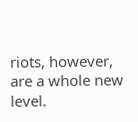riots, however, are a whole new level.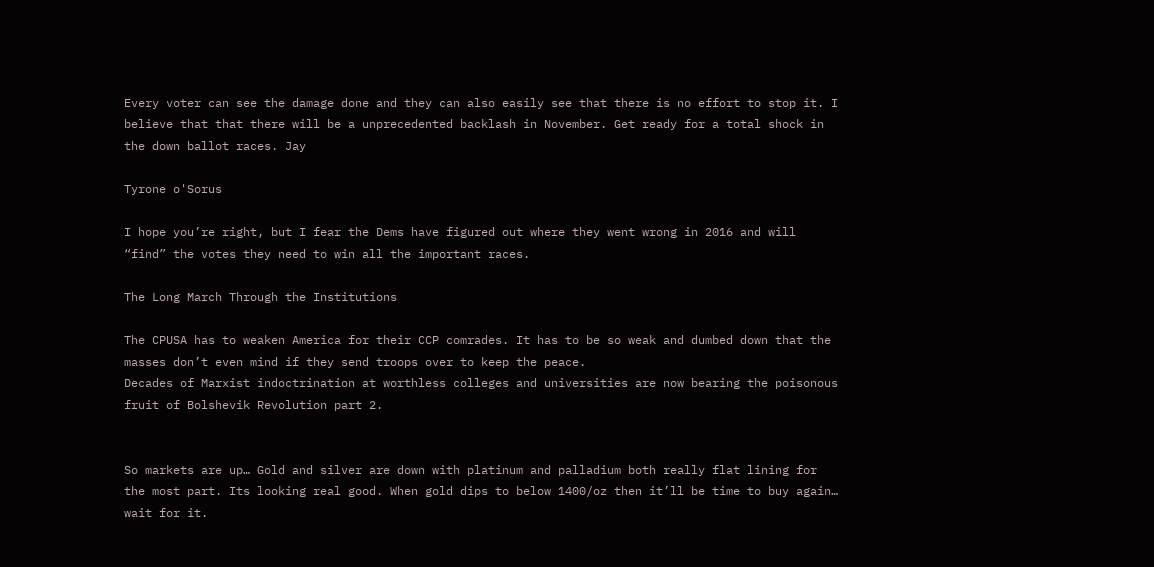Every voter can see the damage done and they can also easily see that there is no effort to stop it. I believe that that there will be a unprecedented backlash in November. Get ready for a total shock in the down ballot races. Jay

Tyrone o'Sorus

I hope you’re right, but I fear the Dems have figured out where they went wrong in 2016 and will “find” the votes they need to win all the important races.

The Long March Through the Institutions

The CPUSA has to weaken America for their CCP comrades. It has to be so weak and dumbed down that the masses don’t even mind if they send troops over to keep the peace.
Decades of Marxist indoctrination at worthless colleges and universities are now bearing the poisonous fruit of Bolshevik Revolution part 2.


So markets are up… Gold and silver are down with platinum and palladium both really flat lining for the most part. Its looking real good. When gold dips to below 1400/oz then it’ll be time to buy again… wait for it.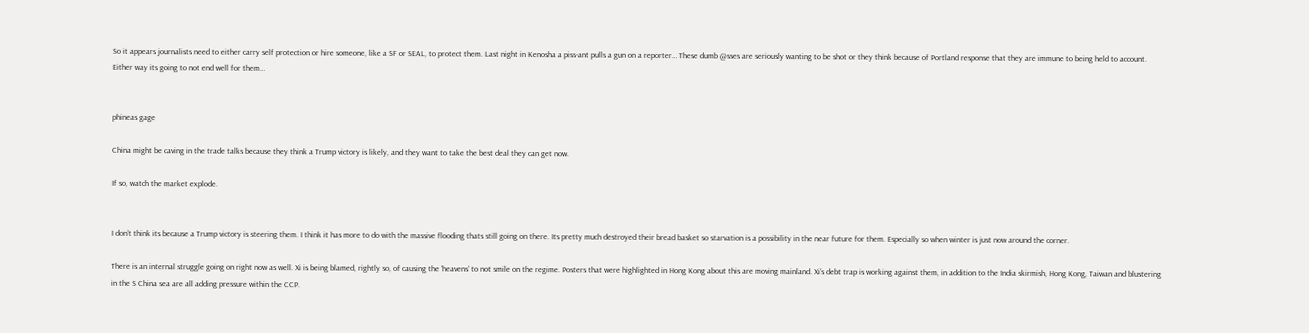So it appears journalists need to either carry self protection or hire someone, like a SF or SEAL, to protect them. Last night in Kenosha a piss-ant pulls a gun on a reporter… These dumb @sses are seriously wanting to be shot or they think because of Portland response that they are immune to being held to account. Either way its going to not end well for them…


phineas gage

China might be caving in the trade talks because they think a Trump victory is likely, and they want to take the best deal they can get now.

If so, watch the market explode.


I don’t think its because a Trump victory is steering them. I think it has more to do with the massive flooding thats still going on there. Its pretty much destroyed their bread basket so starvation is a possibility in the near future for them. Especially so when winter is just now around the corner.

There is an internal struggle going on right now as well. Xi is being blamed, rightly so, of causing the ‘heavens’ to not smile on the regime. Posters that were highlighted in Hong Kong about this are moving mainland. Xi’s debt trap is working against them, in addition to the India skirmish, Hong Kong, Taiwan and blustering in the S China sea are all adding pressure within the CCP.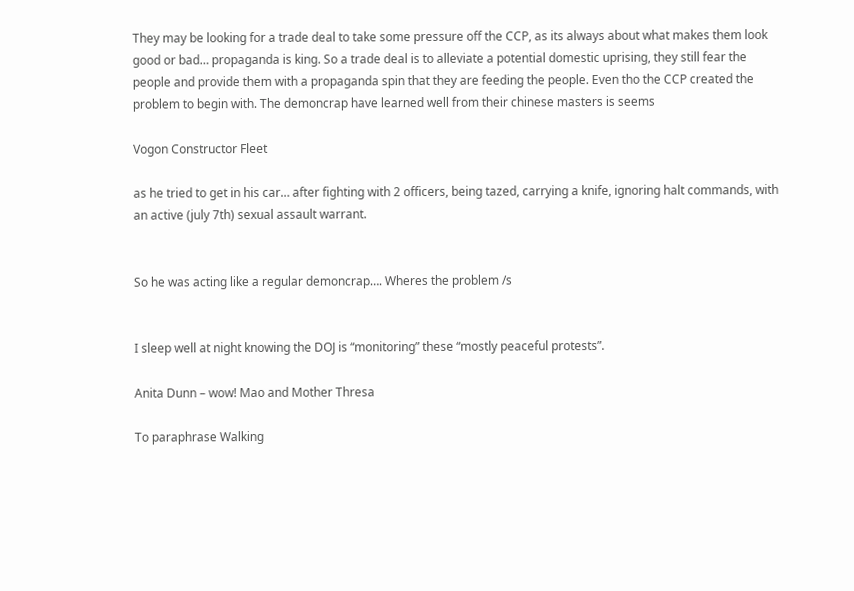They may be looking for a trade deal to take some pressure off the CCP, as its always about what makes them look good or bad… propaganda is king. So a trade deal is to alleviate a potential domestic uprising, they still fear the people and provide them with a propaganda spin that they are feeding the people. Even tho the CCP created the problem to begin with. The demoncrap have learned well from their chinese masters is seems

Vogon Constructor Fleet

as he tried to get in his car… after fighting with 2 officers, being tazed, carrying a knife, ignoring halt commands, with an active (july 7th) sexual assault warrant.


So he was acting like a regular demoncrap…. Wheres the problem /s


I sleep well at night knowing the DOJ is “monitoring” these “mostly peaceful protests”.

Anita Dunn – wow! Mao and Mother Thresa

To paraphrase Walking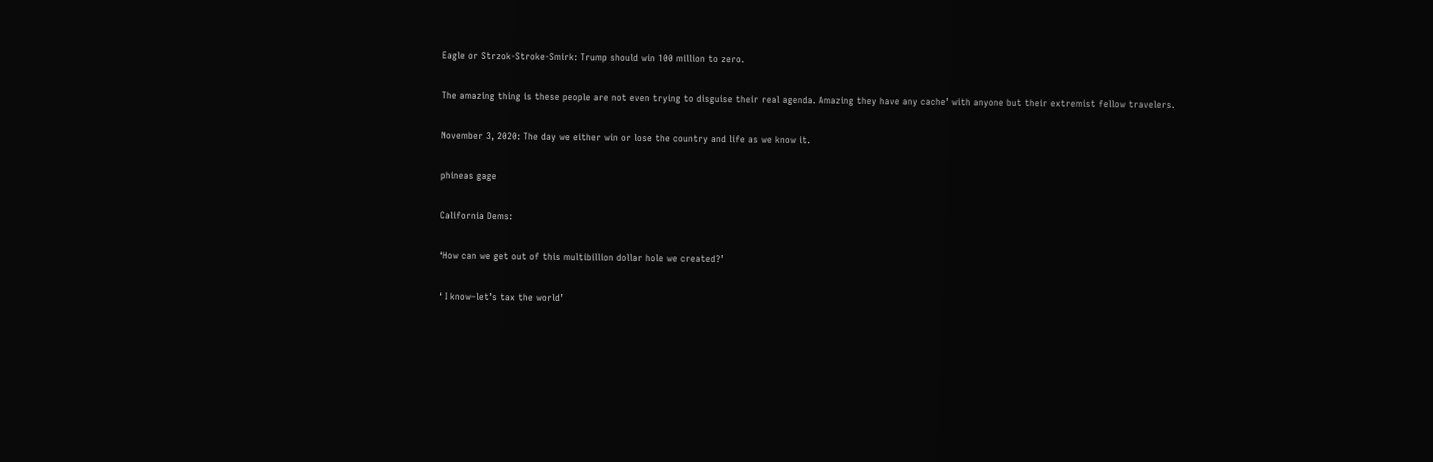Eagle or Strzok-Stroke-Smirk: Trump should win 100 million to zero.

The amazing thing is these people are not even trying to disguise their real agenda. Amazing they have any cache’ with anyone but their extremist fellow travelers.

November 3, 2020: The day we either win or lose the country and life as we know it.

phineas gage

California Dems:

‘How can we get out of this multibillion dollar hole we created?’

‘ I know–let’s tax the world’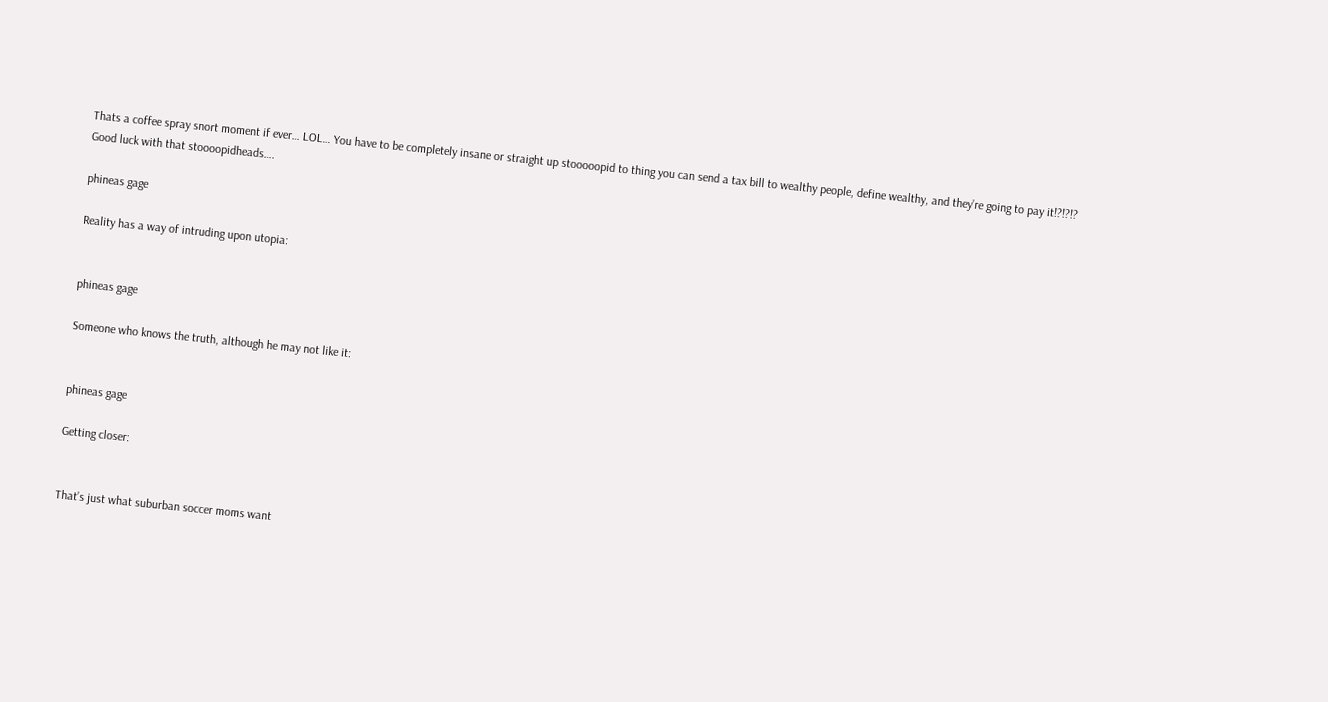Thats a coffee spray snort moment if ever… LOL… You have to be completely insane or straight up stooooopid to thing you can send a tax bill to wealthy people, define wealthy, and they’re going to pay it!?!?!? Good luck with that stoooopidheads….

phineas gage

Reality has a way of intruding upon utopia:


phineas gage

Someone who knows the truth, although he may not like it:


phineas gage

Getting closer:


That’s just what suburban soccer moms want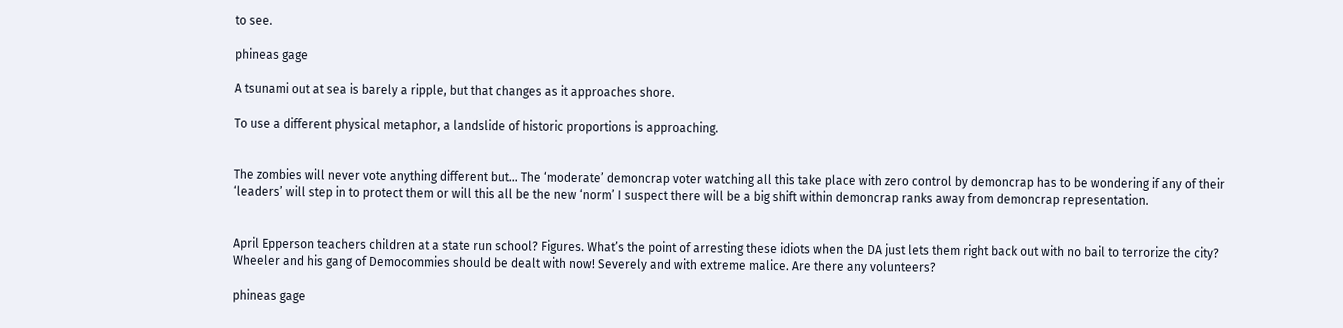to see.

phineas gage

A tsunami out at sea is barely a ripple, but that changes as it approaches shore.

To use a different physical metaphor, a landslide of historic proportions is approaching.


The zombies will never vote anything different but… The ‘moderate’ demoncrap voter watching all this take place with zero control by demoncrap has to be wondering if any of their ‘leaders’ will step in to protect them or will this all be the new ‘norm’ I suspect there will be a big shift within demoncrap ranks away from demoncrap representation.


April Epperson teachers children at a state run school? Figures. What’s the point of arresting these idiots when the DA just lets them right back out with no bail to terrorize the city? Wheeler and his gang of Democommies should be dealt with now! Severely and with extreme malice. Are there any volunteers?

phineas gage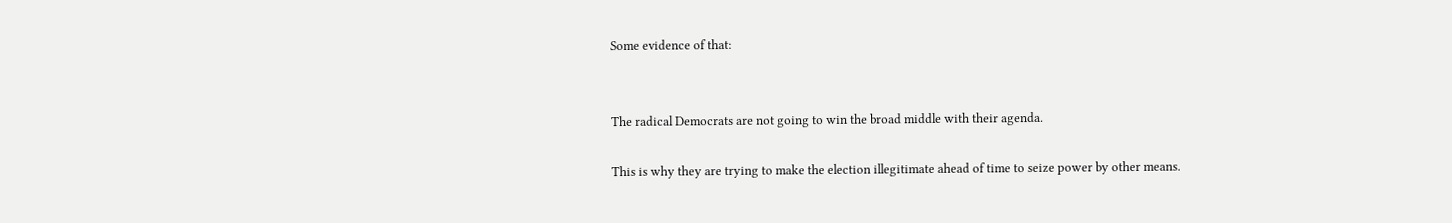Some evidence of that:


The radical Democrats are not going to win the broad middle with their agenda.

This is why they are trying to make the election illegitimate ahead of time to seize power by other means.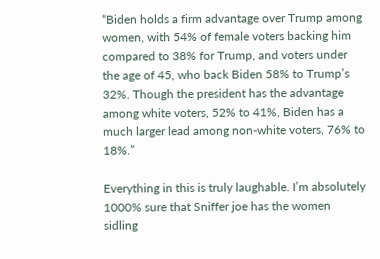“Biden holds a firm advantage over Trump among women, with 54% of female voters backing him compared to 38% for Trump, and voters under the age of 45, who back Biden 58% to Trump’s 32%. Though the president has the advantage among white voters, 52% to 41%, Biden has a much larger lead among non-white voters, 76% to 18%.”

Everything in this is truly laughable. I’m absolutely 1000% sure that Sniffer joe has the women sidling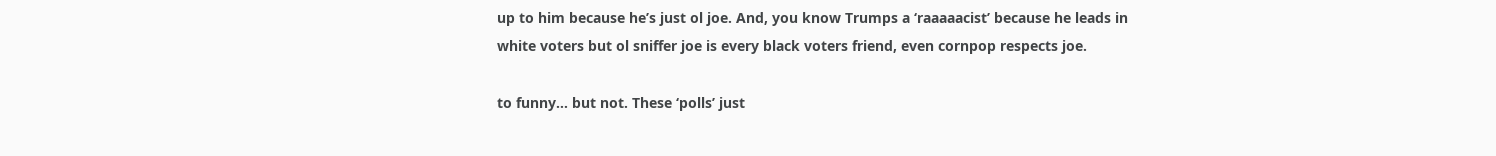up to him because he’s just ol joe. And, you know Trumps a ‘raaaaacist’ because he leads in white voters but ol sniffer joe is every black voters friend, even cornpop respects joe.

to funny… but not. These ‘polls’ just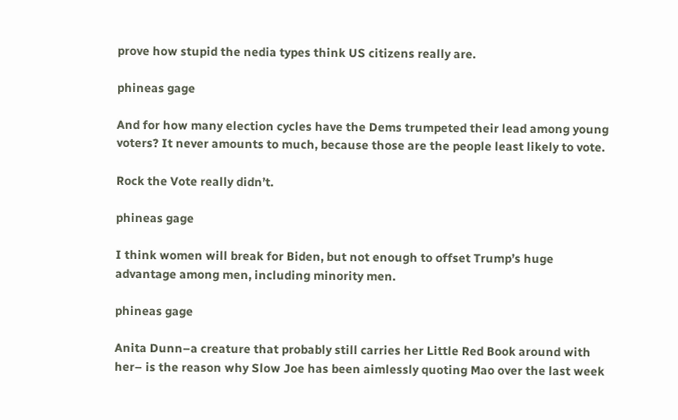prove how stupid the nedia types think US citizens really are.

phineas gage

And for how many election cycles have the Dems trumpeted their lead among young voters? It never amounts to much, because those are the people least likely to vote.

Rock the Vote really didn’t.

phineas gage

I think women will break for Biden, but not enough to offset Trump’s huge advantage among men, including minority men.

phineas gage

Anita Dunn–a creature that probably still carries her Little Red Book around with her– is the reason why Slow Joe has been aimlessly quoting Mao over the last week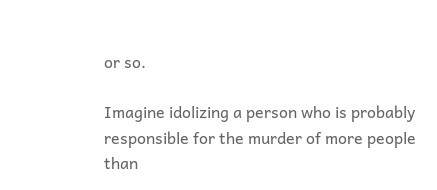or so.

Imagine idolizing a person who is probably responsible for the murder of more people than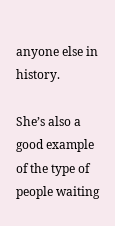anyone else in history.

She’s also a good example of the type of people waiting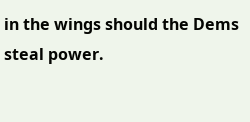in the wings should the Dems steal power.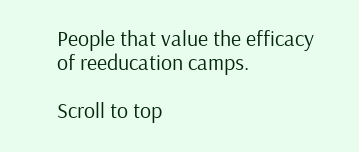People that value the efficacy of reeducation camps.

Scroll to top